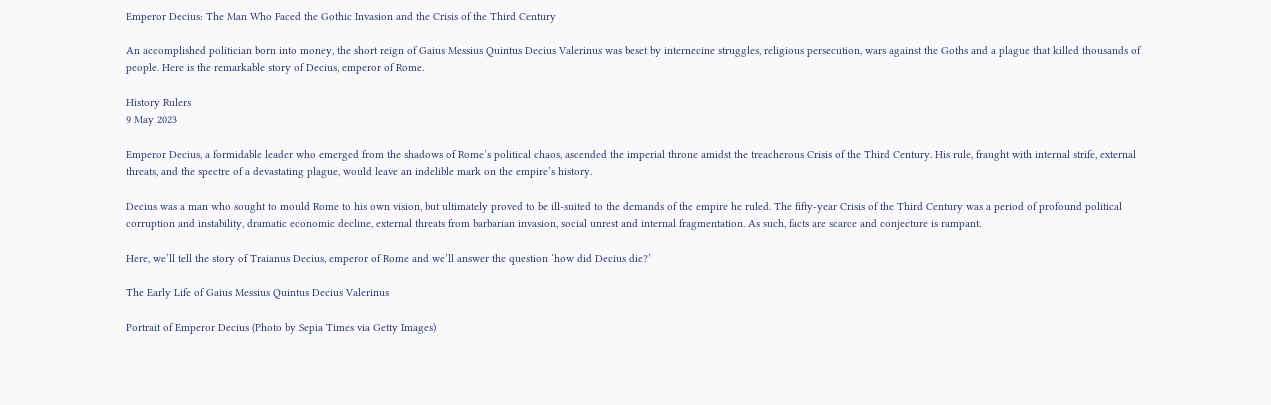Emperor Decius: The Man Who Faced the Gothic Invasion and the Crisis of the Third Century

An accomplished politician born into money, the short reign of Gaius Messius Quintus Decius Valerinus was beset by internecine struggles, religious persecution, wars against the Goths and a plague that killed thousands of people. Here is the remarkable story of Decius, emperor of Rome.

History Rulers
9 May 2023

Emperor Decius, a formidable leader who emerged from the shadows of Rome’s political chaos, ascended the imperial throne amidst the treacherous Crisis of the Third Century. His rule, fraught with internal strife, external threats, and the spectre of a devastating plague, would leave an indelible mark on the empire’s history.

Decius was a man who sought to mould Rome to his own vision, but ultimately proved to be ill-suited to the demands of the empire he ruled. The fifty-year Crisis of the Third Century was a period of profound political corruption and instability, dramatic economic decline, external threats from barbarian invasion, social unrest and internal fragmentation. As such, facts are scarce and conjecture is rampant.

Here, we’ll tell the story of Traianus Decius, emperor of Rome and we’ll answer the question ‘how did Decius die?’

The Early Life of Gaius Messius Quintus Decius Valerinus

Portrait of Emperor Decius (Photo by Sepia Times via Getty Images)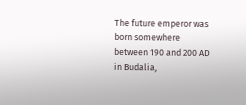The future emperor was born somewhere between 190 and 200 AD in Budalia,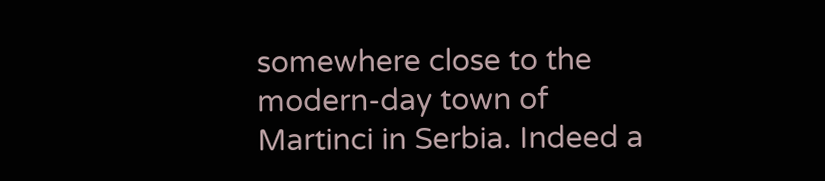somewhere close to the modern-day town of Martinci in Serbia. Indeed a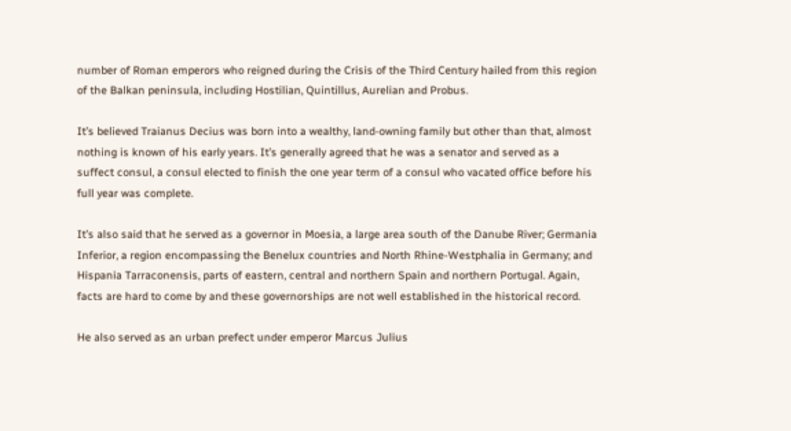number of Roman emperors who reigned during the Crisis of the Third Century hailed from this region of the Balkan peninsula, including Hostilian, Quintillus, Aurelian and Probus.

It’s believed Traianus Decius was born into a wealthy, land-owning family but other than that, almost nothing is known of his early years. It’s generally agreed that he was a senator and served as a suffect consul, a consul elected to finish the one year term of a consul who vacated office before his full year was complete.

It’s also said that he served as a governor in Moesia, a large area south of the Danube River; Germania Inferior, a region encompassing the Benelux countries and North Rhine-Westphalia in Germany; and Hispania Tarraconensis, parts of eastern, central and northern Spain and northern Portugal. Again, facts are hard to come by and these governorships are not well established in the historical record.

He also served as an urban prefect under emperor Marcus Julius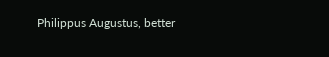Philippus Augustus, better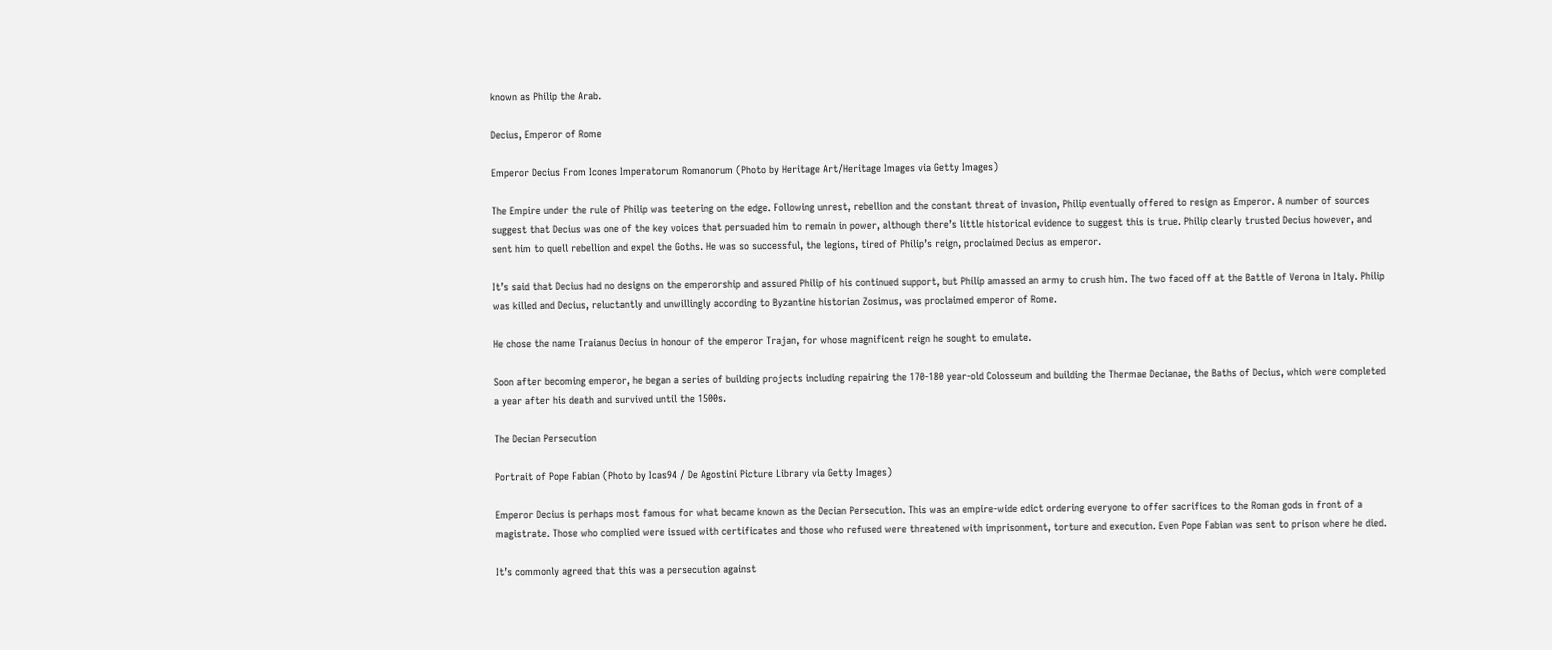known as Philip the Arab.

Decius, Emperor of Rome

Emperor Decius From Icones Imperatorum Romanorum (Photo by Heritage Art/Heritage Images via Getty Images)

The Empire under the rule of Philip was teetering on the edge. Following unrest, rebellion and the constant threat of invasion, Philip eventually offered to resign as Emperor. A number of sources suggest that Decius was one of the key voices that persuaded him to remain in power, although there’s little historical evidence to suggest this is true. Philip clearly trusted Decius however, and sent him to quell rebellion and expel the Goths. He was so successful, the legions, tired of Philip’s reign, proclaimed Decius as emperor.

It’s said that Decius had no designs on the emperorship and assured Philip of his continued support, but Philip amassed an army to crush him. The two faced off at the Battle of Verona in Italy. Philip was killed and Decius, reluctantly and unwillingly according to Byzantine historian Zosimus, was proclaimed emperor of Rome.

He chose the name Traianus Decius in honour of the emperor Trajan, for whose magnificent reign he sought to emulate.

Soon after becoming emperor, he began a series of building projects including repairing the 170-180 year-old Colosseum and building the Thermae Decianae, the Baths of Decius, which were completed a year after his death and survived until the 1500s.

The Decian Persecution

Portrait of Pope Fabian (Photo by Icas94 / De Agostini Picture Library via Getty Images)

Emperor Decius is perhaps most famous for what became known as the Decian Persecution. This was an empire-wide edict ordering everyone to offer sacrifices to the Roman gods in front of a magistrate. Those who complied were issued with certificates and those who refused were threatened with imprisonment, torture and execution. Even Pope Fabian was sent to prison where he died.

It’s commonly agreed that this was a persecution against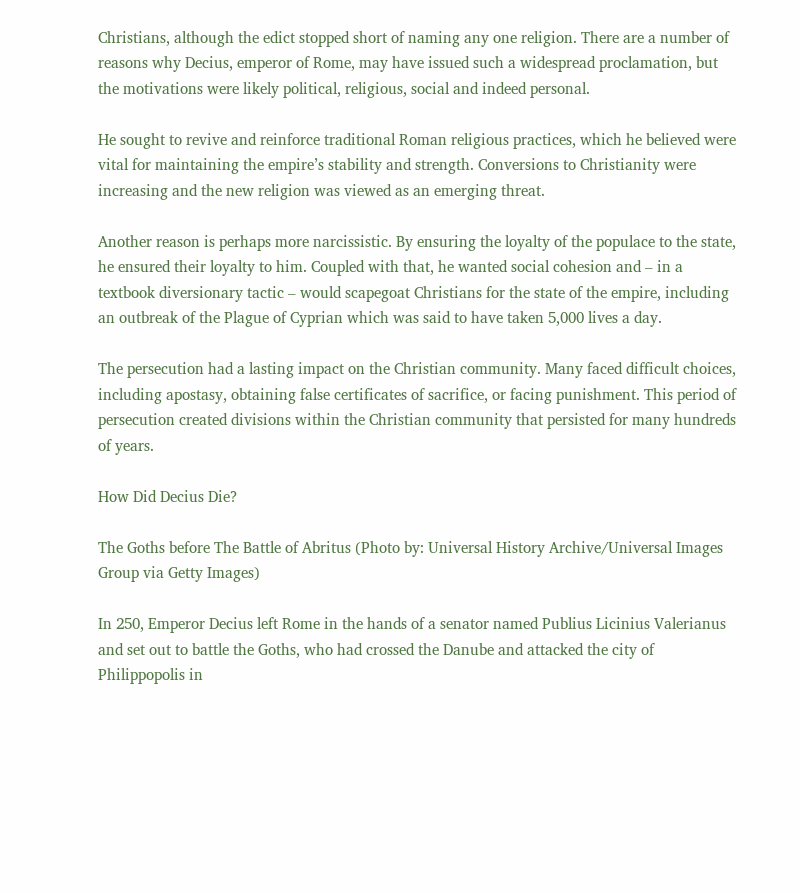Christians, although the edict stopped short of naming any one religion. There are a number of reasons why Decius, emperor of Rome, may have issued such a widespread proclamation, but the motivations were likely political, religious, social and indeed personal.

He sought to revive and reinforce traditional Roman religious practices, which he believed were vital for maintaining the empire’s stability and strength. Conversions to Christianity were increasing and the new religion was viewed as an emerging threat.

Another reason is perhaps more narcissistic. By ensuring the loyalty of the populace to the state, he ensured their loyalty to him. Coupled with that, he wanted social cohesion and – in a textbook diversionary tactic – would scapegoat Christians for the state of the empire, including an outbreak of the Plague of Cyprian which was said to have taken 5,000 lives a day.

The persecution had a lasting impact on the Christian community. Many faced difficult choices, including apostasy, obtaining false certificates of sacrifice, or facing punishment. This period of persecution created divisions within the Christian community that persisted for many hundreds of years.

How Did Decius Die?

The Goths before The Battle of Abritus (Photo by: Universal History Archive/Universal Images Group via Getty Images)

In 250, Emperor Decius left Rome in the hands of a senator named Publius Licinius Valerianus and set out to battle the Goths, who had crossed the Danube and attacked the city of Philippopolis in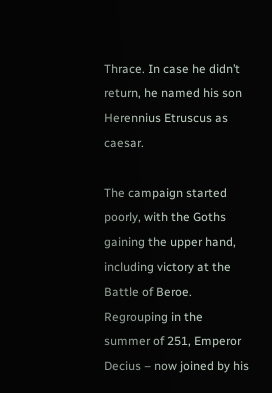Thrace. In case he didn’t return, he named his son Herennius Etruscus as caesar.

The campaign started poorly, with the Goths gaining the upper hand, including victory at the Battle of Beroe. Regrouping in the summer of 251, Emperor Decius – now joined by his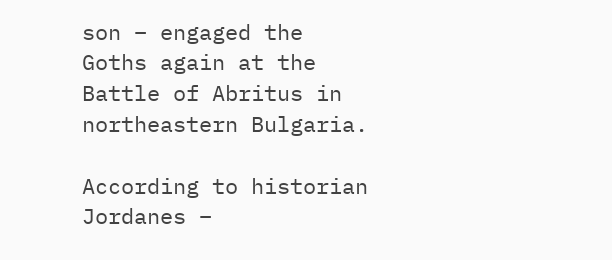son – engaged the Goths again at the Battle of Abritus in northeastern Bulgaria.

According to historian Jordanes –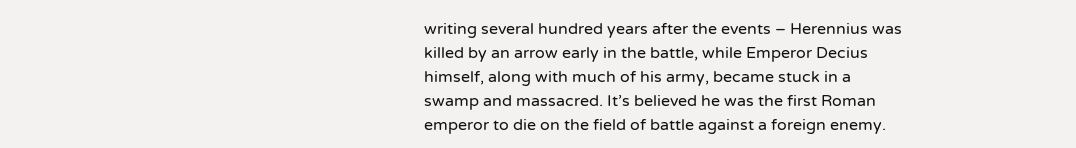writing several hundred years after the events – Herennius was killed by an arrow early in the battle, while Emperor Decius himself, along with much of his army, became stuck in a swamp and massacred. It’s believed he was the first Roman emperor to die on the field of battle against a foreign enemy.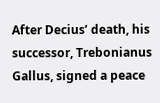After Decius’ death, his successor, Trebonianus Gallus, signed a peace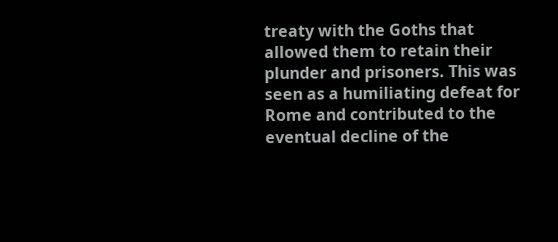treaty with the Goths that allowed them to retain their plunder and prisoners. This was seen as a humiliating defeat for Rome and contributed to the eventual decline of the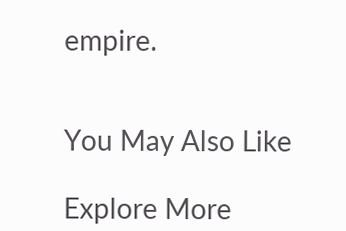empire.


You May Also Like

Explore More